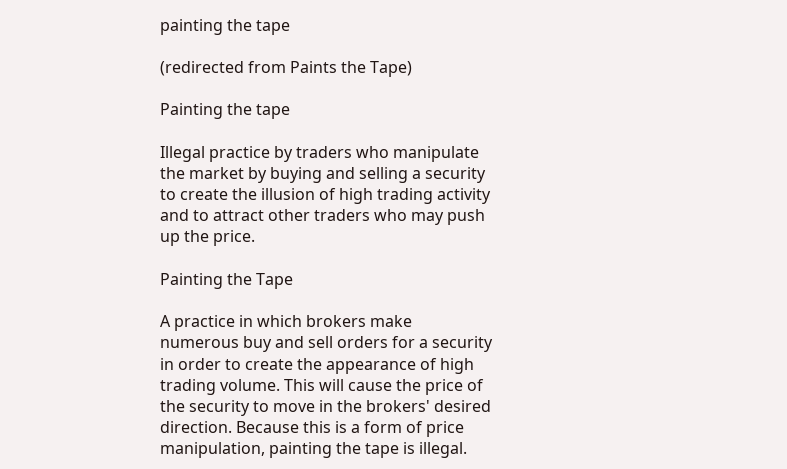painting the tape

(redirected from Paints the Tape)

Painting the tape

Illegal practice by traders who manipulate the market by buying and selling a security to create the illusion of high trading activity and to attract other traders who may push up the price.

Painting the Tape

A practice in which brokers make numerous buy and sell orders for a security in order to create the appearance of high trading volume. This will cause the price of the security to move in the brokers' desired direction. Because this is a form of price manipulation, painting the tape is illegal.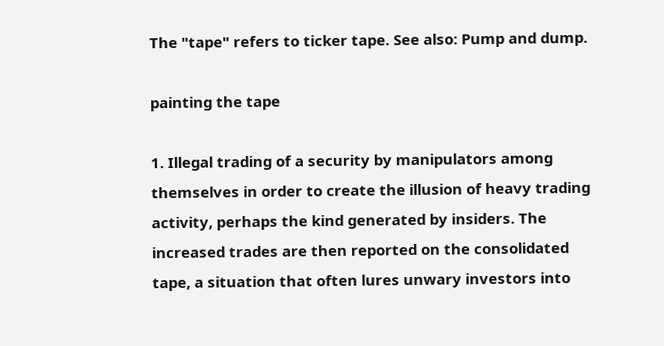The "tape" refers to ticker tape. See also: Pump and dump.

painting the tape

1. Illegal trading of a security by manipulators among themselves in order to create the illusion of heavy trading activity, perhaps the kind generated by insiders. The increased trades are then reported on the consolidated tape, a situation that often lures unwary investors into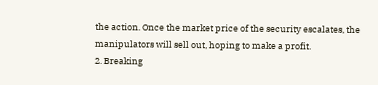the action. Once the market price of the security escalates, the manipulators will sell out, hoping to make a profit.
2. Breaking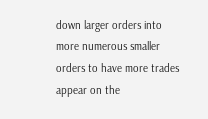down larger orders into more numerous smaller orders to have more trades appear on the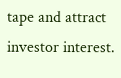tape and attract investor interest.